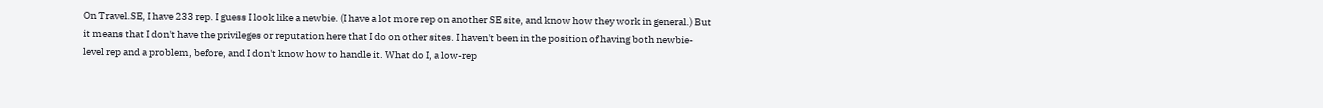On Travel.SE, I have 233 rep. I guess I look like a newbie. (I have a lot more rep on another SE site, and know how they work in general.) But it means that I don't have the privileges or reputation here that I do on other sites. I haven't been in the position of having both newbie-level rep and a problem, before, and I don't know how to handle it. What do I, a low-rep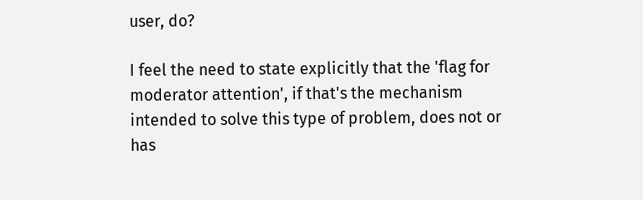user, do?

I feel the need to state explicitly that the 'flag for moderator attention', if that's the mechanism intended to solve this type of problem, does not or has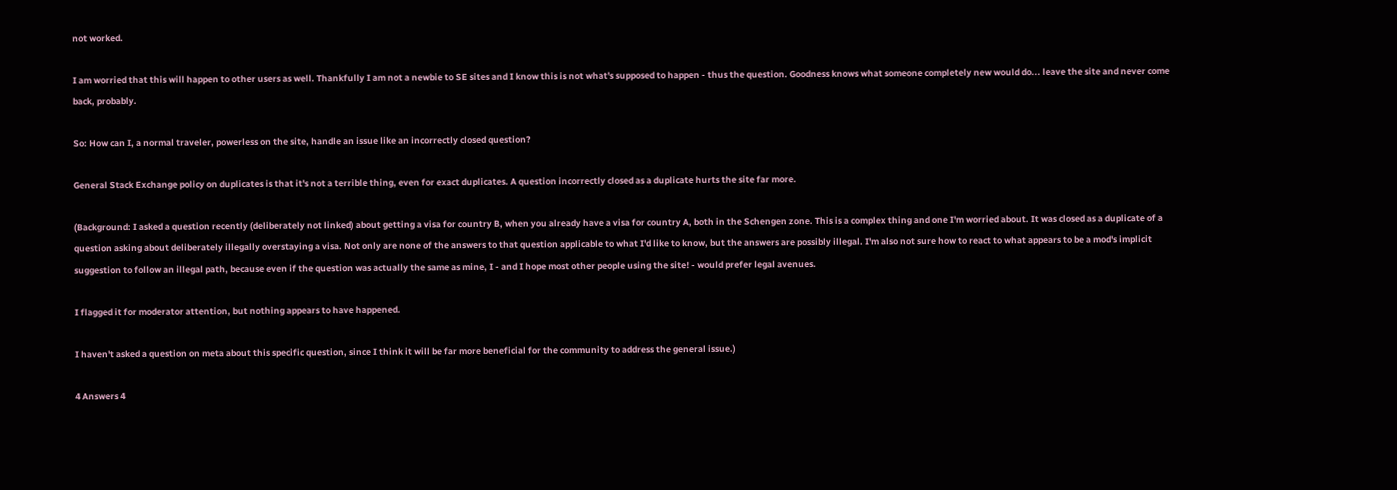not worked.

I am worried that this will happen to other users as well. Thankfully I am not a newbie to SE sites and I know this is not what's supposed to happen - thus the question. Goodness knows what someone completely new would do... leave the site and never come back, probably.

So: How can I, a normal traveler, powerless on the site, handle an issue like an incorrectly closed question?

General Stack Exchange policy on duplicates is that it's not a terrible thing, even for exact duplicates. A question incorrectly closed as a duplicate hurts the site far more.

(Background: I asked a question recently (deliberately not linked) about getting a visa for country B, when you already have a visa for country A, both in the Schengen zone. This is a complex thing and one I'm worried about. It was closed as a duplicate of a question asking about deliberately illegally overstaying a visa. Not only are none of the answers to that question applicable to what I'd like to know, but the answers are possibly illegal. I'm also not sure how to react to what appears to be a mod's implicit suggestion to follow an illegal path, because even if the question was actually the same as mine, I - and I hope most other people using the site! - would prefer legal avenues.

I flagged it for moderator attention, but nothing appears to have happened.

I haven't asked a question on meta about this specific question, since I think it will be far more beneficial for the community to address the general issue.)

4 Answers 4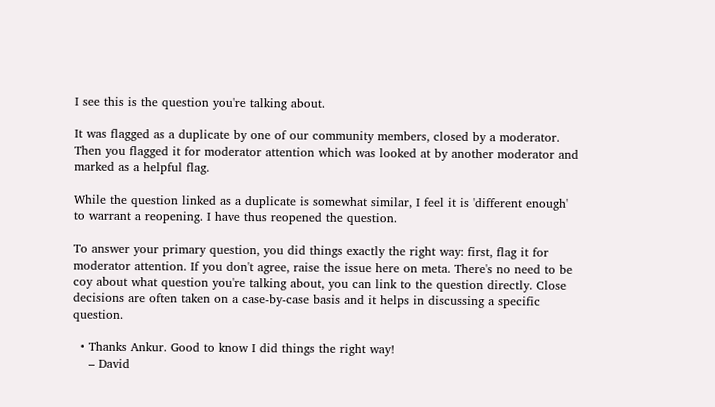I see this is the question you're talking about.

It was flagged as a duplicate by one of our community members, closed by a moderator. Then you flagged it for moderator attention which was looked at by another moderator and marked as a helpful flag.

While the question linked as a duplicate is somewhat similar, I feel it is 'different enough' to warrant a reopening. I have thus reopened the question.

To answer your primary question, you did things exactly the right way: first, flag it for moderator attention. If you don't agree, raise the issue here on meta. There's no need to be coy about what question you're talking about, you can link to the question directly. Close decisions are often taken on a case-by-case basis and it helps in discussing a specific question.

  • Thanks Ankur. Good to know I did things the right way!
    – David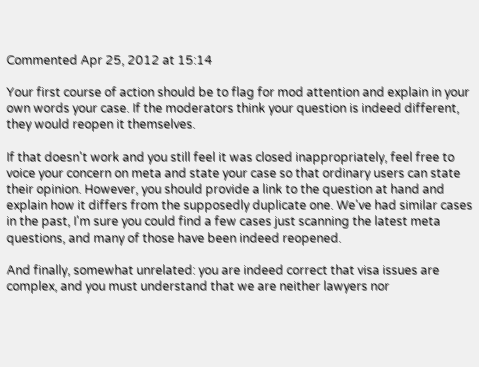Commented Apr 25, 2012 at 15:14

Your first course of action should be to flag for mod attention and explain in your own words your case. If the moderators think your question is indeed different, they would reopen it themselves.

If that doesn't work and you still feel it was closed inappropriately, feel free to voice your concern on meta and state your case so that ordinary users can state their opinion. However, you should provide a link to the question at hand and explain how it differs from the supposedly duplicate one. We've had similar cases in the past, I'm sure you could find a few cases just scanning the latest meta questions, and many of those have been indeed reopened.

And finally, somewhat unrelated: you are indeed correct that visa issues are complex, and you must understand that we are neither lawyers nor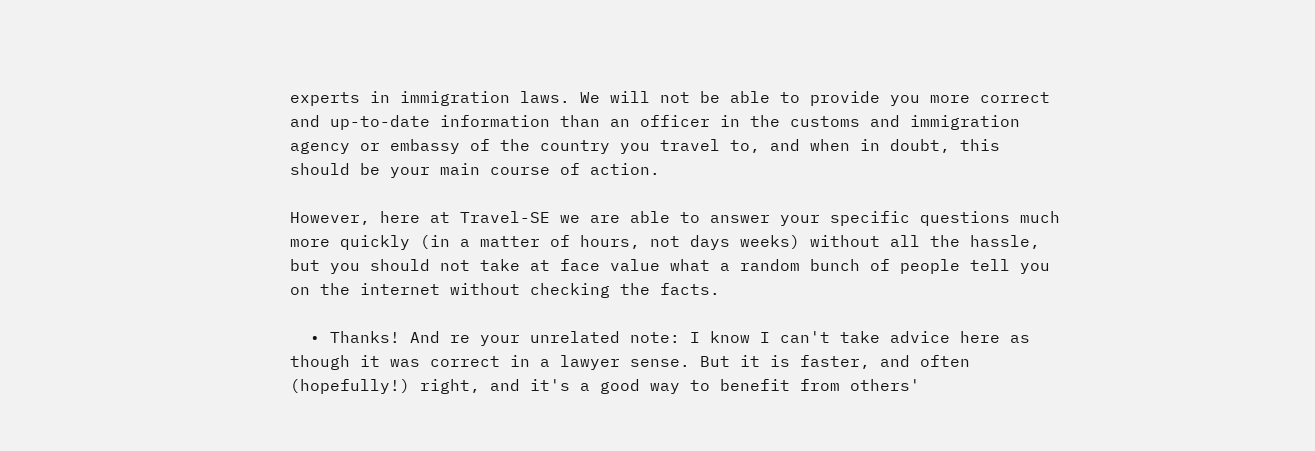experts in immigration laws. We will not be able to provide you more correct and up-to-date information than an officer in the customs and immigration agency or embassy of the country you travel to, and when in doubt, this should be your main course of action.

However, here at Travel-SE we are able to answer your specific questions much more quickly (in a matter of hours, not days weeks) without all the hassle, but you should not take at face value what a random bunch of people tell you on the internet without checking the facts.

  • Thanks! And re your unrelated note: I know I can't take advice here as though it was correct in a lawyer sense. But it is faster, and often (hopefully!) right, and it's a good way to benefit from others'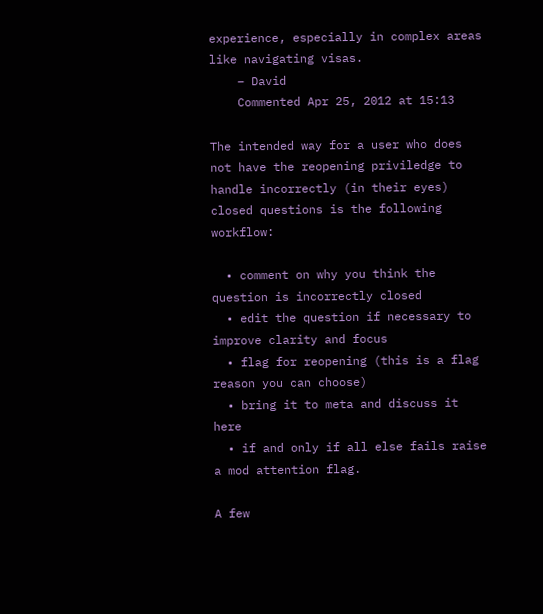experience, especially in complex areas like navigating visas.
    – David
    Commented Apr 25, 2012 at 15:13

The intended way for a user who does not have the reopening priviledge to handle incorrectly (in their eyes) closed questions is the following workflow:

  • comment on why you think the question is incorrectly closed
  • edit the question if necessary to improve clarity and focus
  • flag for reopening (this is a flag reason you can choose)
  • bring it to meta and discuss it here
  • if and only if all else fails raise a mod attention flag.

A few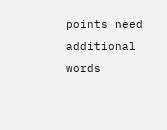points need additional words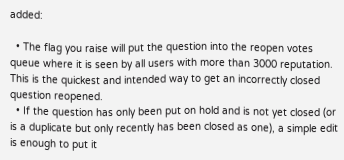added:

  • The flag you raise will put the question into the reopen votes queue where it is seen by all users with more than 3000 reputation. This is the quickest and intended way to get an incorrectly closed question reopened.
  • If the question has only been put on hold and is not yet closed (or is a duplicate but only recently has been closed as one), a simple edit is enough to put it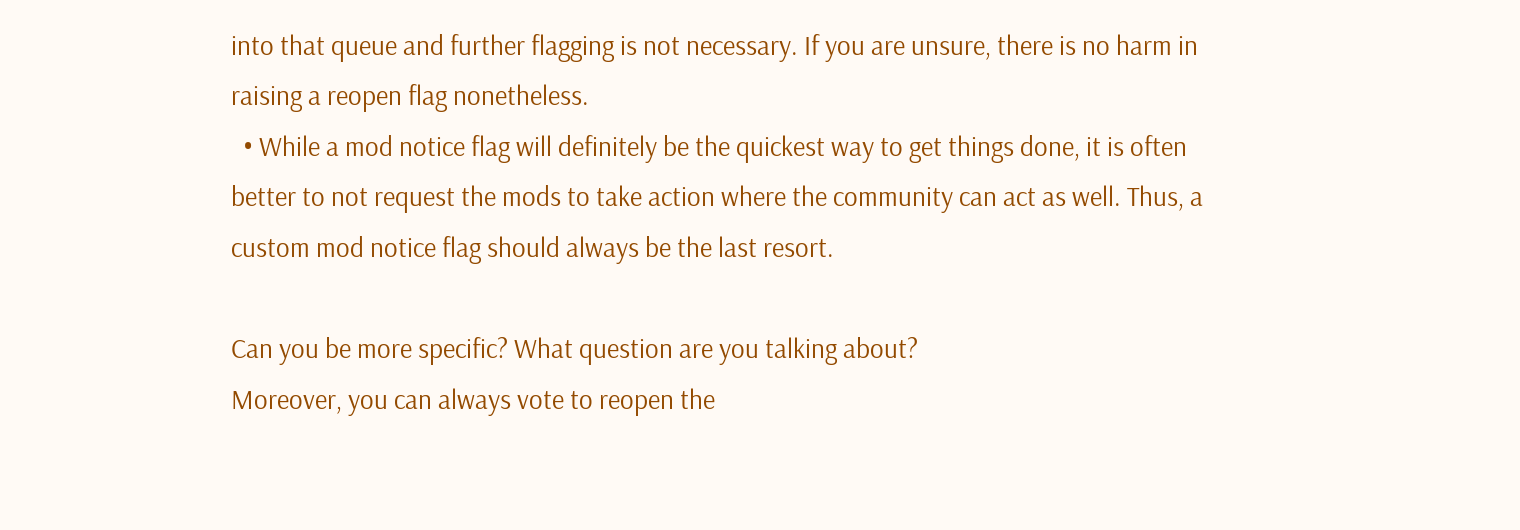into that queue and further flagging is not necessary. If you are unsure, there is no harm in raising a reopen flag nonetheless.
  • While a mod notice flag will definitely be the quickest way to get things done, it is often better to not request the mods to take action where the community can act as well. Thus, a custom mod notice flag should always be the last resort.

Can you be more specific? What question are you talking about?
Moreover, you can always vote to reopen the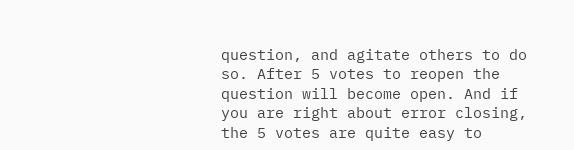question, and agitate others to do so. After 5 votes to reopen the question will become open. And if you are right about error closing, the 5 votes are quite easy to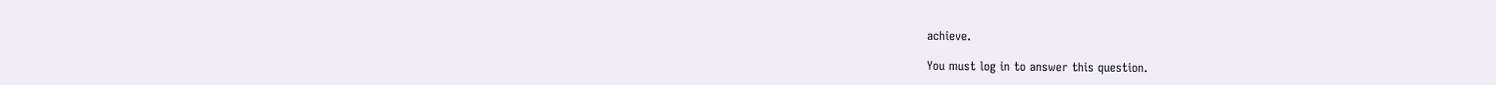achieve.

You must log in to answer this question.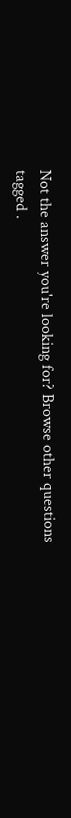Not the answer you're looking for? Browse other questions tagged .